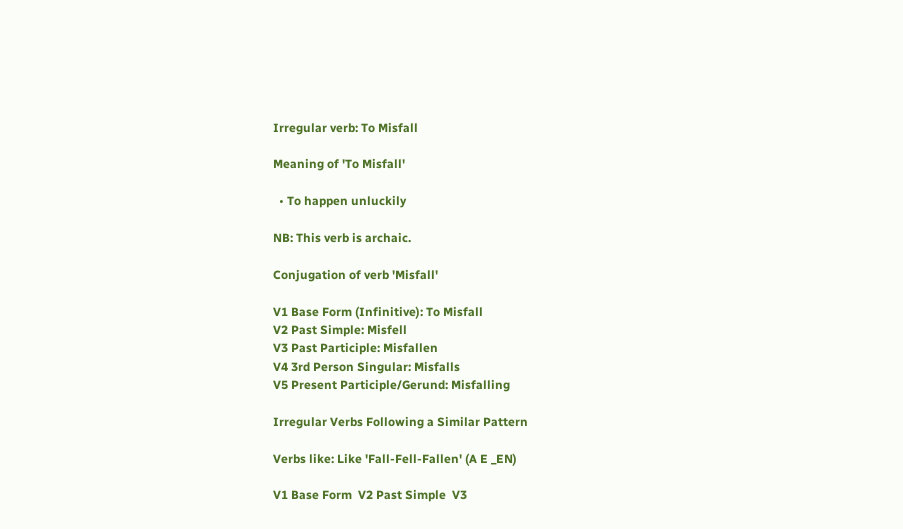Irregular verb: To Misfall

Meaning of 'To Misfall'

  • To happen unluckily

NB: This verb is archaic.

Conjugation of verb 'Misfall'

V1 Base Form (Infinitive): To Misfall
V2 Past Simple: Misfell
V3 Past Participle: Misfallen
V4 3rd Person Singular: Misfalls
V5 Present Participle/Gerund: Misfalling

Irregular Verbs Following a Similar Pattern

Verbs like: Like 'Fall-Fell-Fallen' (A E _EN)

V1 Base Form  V2 Past Simple  V3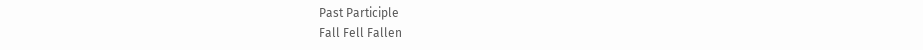Past Participle
Fall Fell Fallen